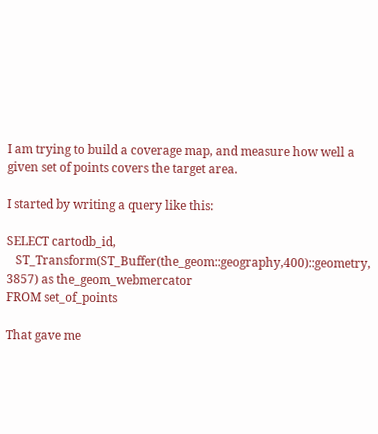I am trying to build a coverage map, and measure how well a given set of points covers the target area.

I started by writing a query like this:

SELECT cartodb_id,
   ST_Transform(ST_Buffer(the_geom::geography,400)::geometry, 3857) as the_geom_webmercator
FROM set_of_points

That gave me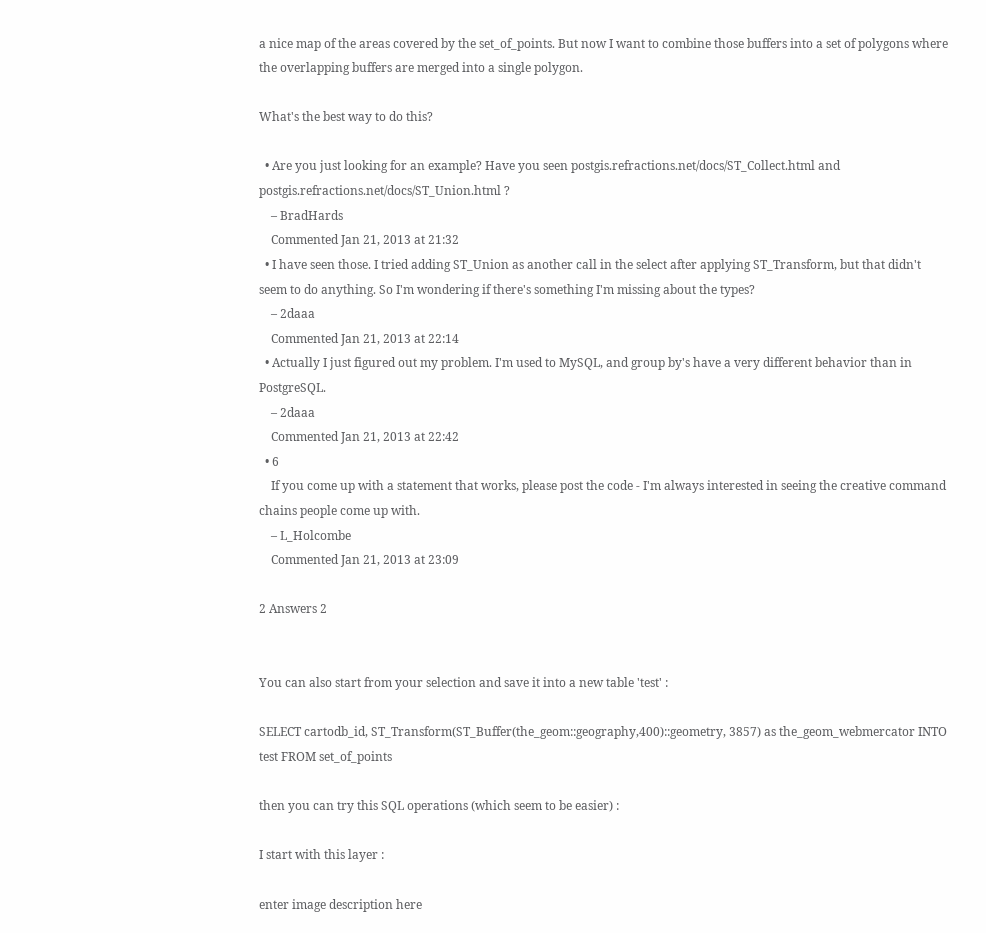a nice map of the areas covered by the set_of_points. But now I want to combine those buffers into a set of polygons where the overlapping buffers are merged into a single polygon.

What's the best way to do this?

  • Are you just looking for an example? Have you seen postgis.refractions.net/docs/ST_Collect.html and postgis.refractions.net/docs/ST_Union.html ?
    – BradHards
    Commented Jan 21, 2013 at 21:32
  • I have seen those. I tried adding ST_Union as another call in the select after applying ST_Transform, but that didn't seem to do anything. So I'm wondering if there's something I'm missing about the types?
    – 2daaa
    Commented Jan 21, 2013 at 22:14
  • Actually I just figured out my problem. I'm used to MySQL, and group by's have a very different behavior than in PostgreSQL.
    – 2daaa
    Commented Jan 21, 2013 at 22:42
  • 6
    If you come up with a statement that works, please post the code - I'm always interested in seeing the creative command chains people come up with.
    – L_Holcombe
    Commented Jan 21, 2013 at 23:09

2 Answers 2


You can also start from your selection and save it into a new table 'test' :

SELECT cartodb_id, ST_Transform(ST_Buffer(the_geom::geography,400)::geometry, 3857) as the_geom_webmercator INTO test FROM set_of_points

then you can try this SQL operations (which seem to be easier) :

I start with this layer :

enter image description here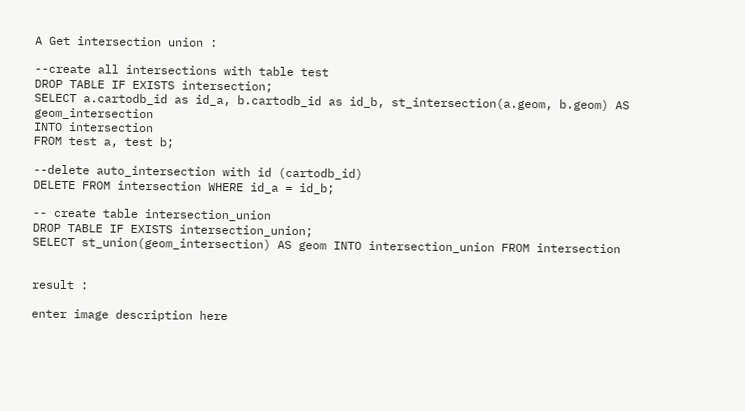A Get intersection union :

--create all intersections with table test
DROP TABLE IF EXISTS intersection;
SELECT a.cartodb_id as id_a, b.cartodb_id as id_b, st_intersection(a.geom, b.geom) AS geom_intersection
INTO intersection
FROM test a, test b;

--delete auto_intersection with id (cartodb_id)
DELETE FROM intersection WHERE id_a = id_b;

-- create table intersection_union
DROP TABLE IF EXISTS intersection_union;
SELECT st_union(geom_intersection) AS geom INTO intersection_union FROM intersection


result :

enter image description here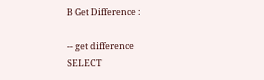B Get Difference :

-- get difference
SELECT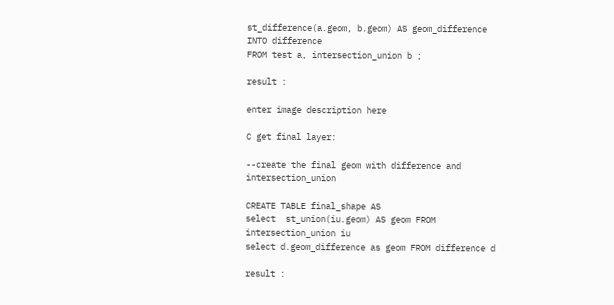st_difference(a.geom, b.geom) AS geom_difference
INTO difference
FROM test a, intersection_union b ;

result :

enter image description here

C get final layer:

--create the final geom with difference and intersection_union

CREATE TABLE final_shape AS
select  st_union(iu.geom) AS geom FROM intersection_union iu
select d.geom_difference as geom FROM difference d

result :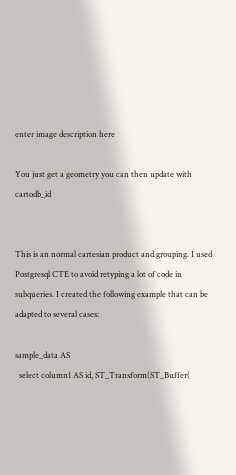enter image description here

You just get a geometry you can then update with cartodb_id


This is an normal cartesian product and grouping. I used Postgresql CTE to avoid retyping a lot of code in subqueries. I created the following example that can be adapted to several cases:

sample_data AS
  select column1 AS id, ST_Transform(ST_Buffer(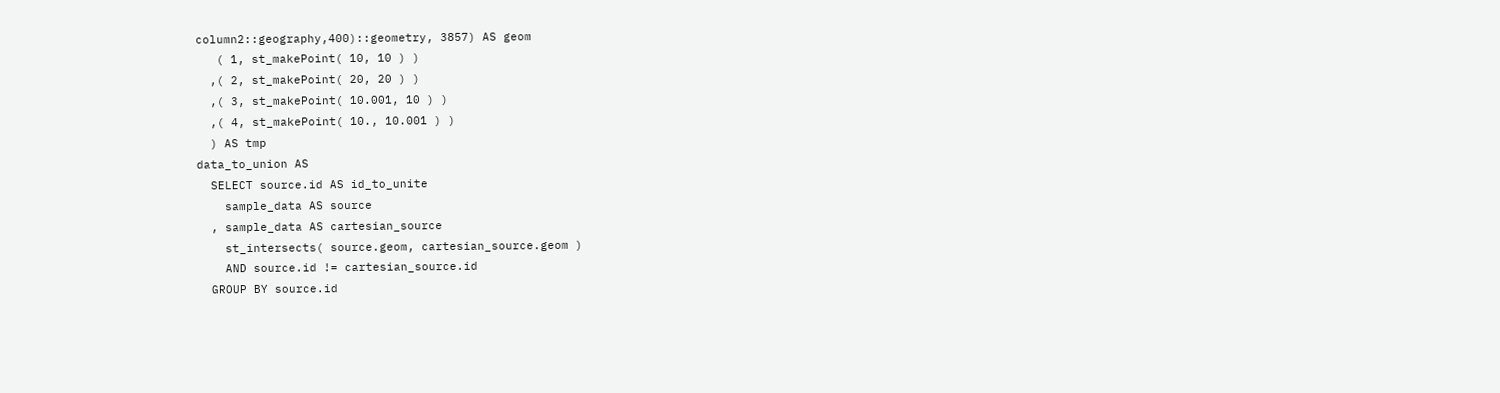column2::geography,400)::geometry, 3857) AS geom
   ( 1, st_makePoint( 10, 10 ) )
  ,( 2, st_makePoint( 20, 20 ) )
  ,( 3, st_makePoint( 10.001, 10 ) )
  ,( 4, st_makePoint( 10., 10.001 ) )
  ) AS tmp
data_to_union AS
  SELECT source.id AS id_to_unite
    sample_data AS source
  , sample_data AS cartesian_source
    st_intersects( source.geom, cartesian_source.geom )
    AND source.id != cartesian_source.id
  GROUP BY source.id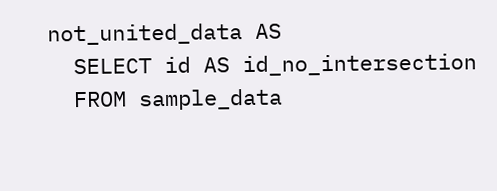not_united_data AS
  SELECT id AS id_no_intersection
  FROM sample_data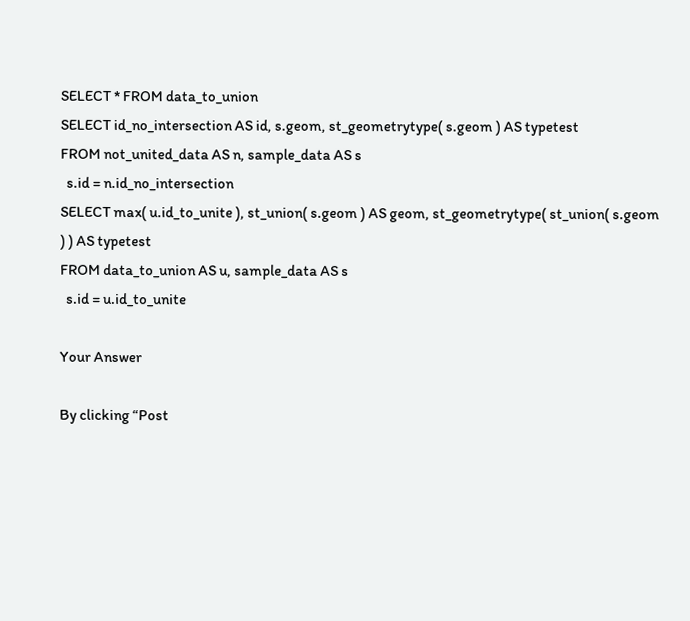SELECT * FROM data_to_union
SELECT id_no_intersection AS id, s.geom, st_geometrytype( s.geom ) AS typetest
FROM not_united_data AS n, sample_data AS s
  s.id = n.id_no_intersection
SELECT max( u.id_to_unite ), st_union( s.geom ) AS geom, st_geometrytype( st_union( s.geom ) ) AS typetest
FROM data_to_union AS u, sample_data AS s
  s.id = u.id_to_unite

Your Answer

By clicking “Post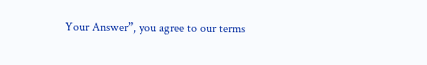Your Answer”, you agree to our terms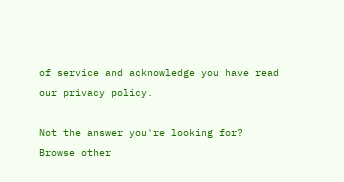of service and acknowledge you have read our privacy policy.

Not the answer you're looking for? Browse other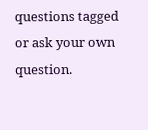questions tagged or ask your own question.